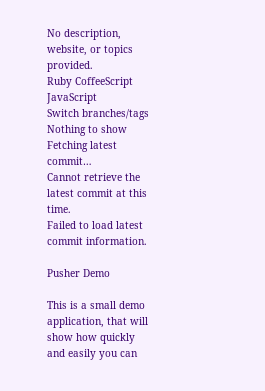No description, website, or topics provided.
Ruby CoffeeScript JavaScript
Switch branches/tags
Nothing to show
Fetching latest commit…
Cannot retrieve the latest commit at this time.
Failed to load latest commit information.

Pusher Demo

This is a small demo application, that will show how quickly and easily you can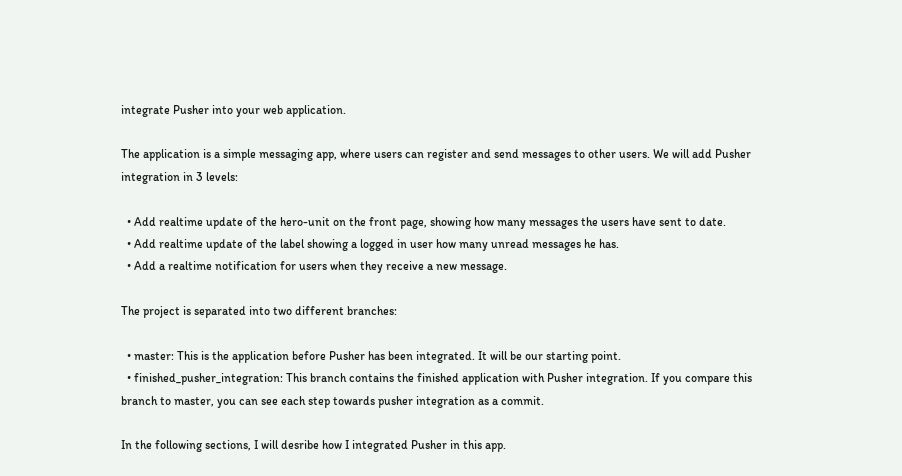integrate Pusher into your web application.

The application is a simple messaging app, where users can register and send messages to other users. We will add Pusher integration in 3 levels:

  • Add realtime update of the hero-unit on the front page, showing how many messages the users have sent to date.
  • Add realtime update of the label showing a logged in user how many unread messages he has.
  • Add a realtime notification for users when they receive a new message.

The project is separated into two different branches:

  • master: This is the application before Pusher has been integrated. It will be our starting point.
  • finished_pusher_integration: This branch contains the finished application with Pusher integration. If you compare this branch to master, you can see each step towards pusher integration as a commit.

In the following sections, I will desribe how I integrated Pusher in this app.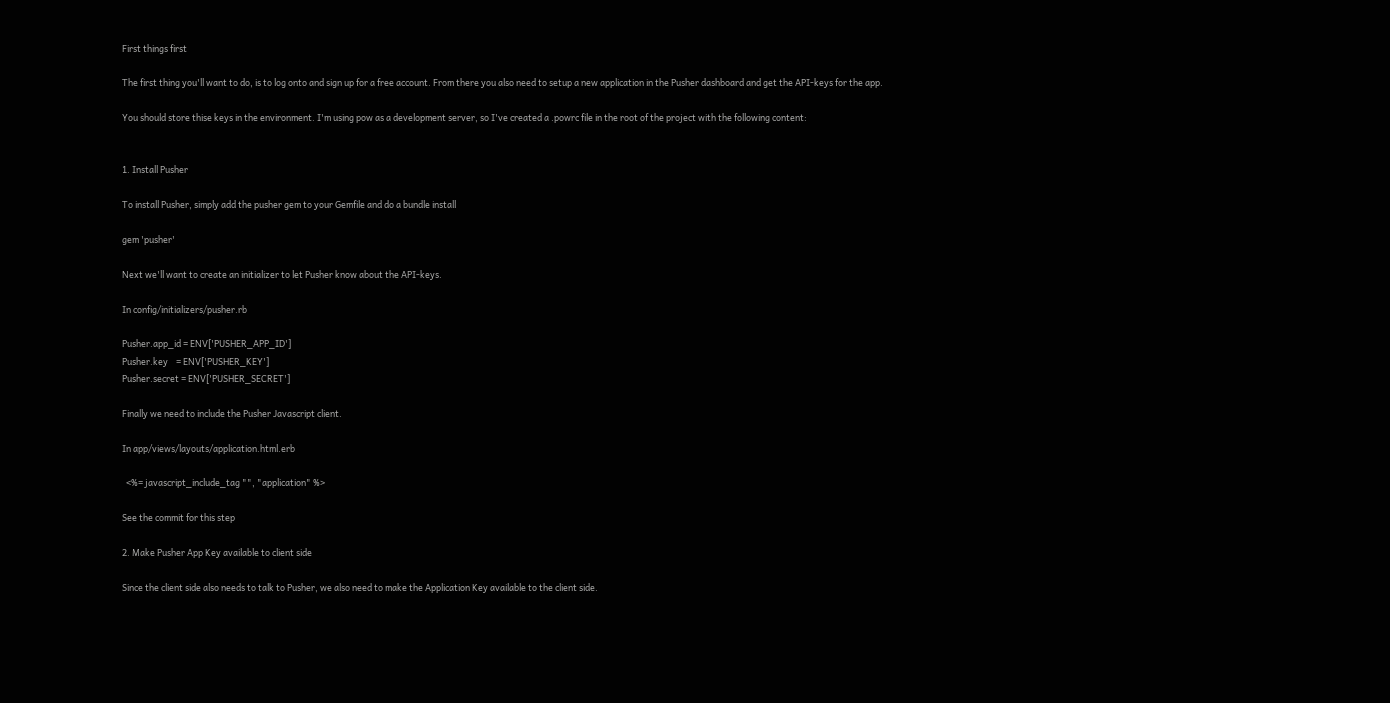First things first

The first thing you'll want to do, is to log onto and sign up for a free account. From there you also need to setup a new application in the Pusher dashboard and get the API-keys for the app.

You should store thise keys in the environment. I'm using pow as a development server, so I've created a .powrc file in the root of the project with the following content:


1. Install Pusher

To install Pusher, simply add the pusher gem to your Gemfile and do a bundle install

gem 'pusher'

Next we'll want to create an initializer to let Pusher know about the API-keys.

In config/initializers/pusher.rb

Pusher.app_id = ENV['PUSHER_APP_ID']
Pusher.key    = ENV['PUSHER_KEY']
Pusher.secret = ENV['PUSHER_SECRET']

Finally we need to include the Pusher Javascript client.

In app/views/layouts/application.html.erb

  <%= javascript_include_tag "", "application" %>

See the commit for this step

2. Make Pusher App Key available to client side

Since the client side also needs to talk to Pusher, we also need to make the Application Key available to the client side.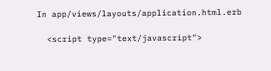In app/views/layouts/application.html.erb

  <script type="text/javascript">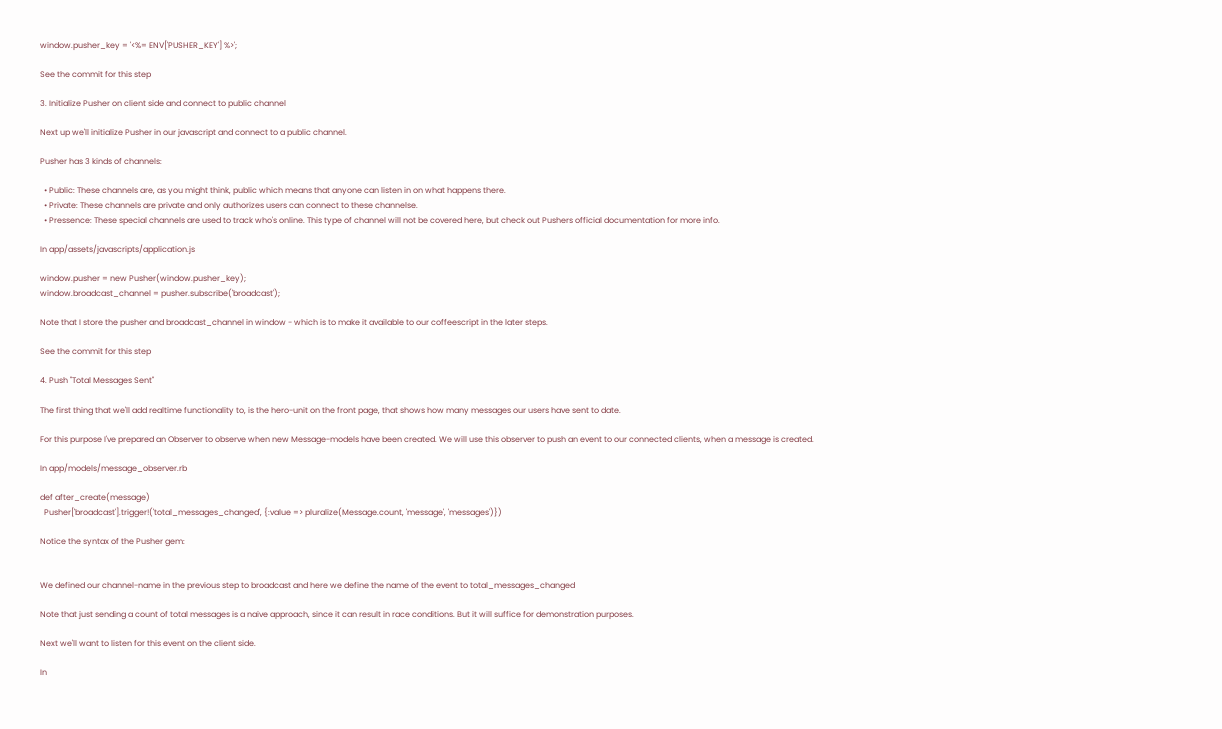window.pusher_key = '<%= ENV['PUSHER_KEY'] %>';

See the commit for this step

3. Initialize Pusher on client side and connect to public channel

Next up we'll initialize Pusher in our javascript and connect to a public channel.

Pusher has 3 kinds of channels:

  • Public: These channels are, as you might think, public which means that anyone can listen in on what happens there.
  • Private: These channels are private and only authorizes users can connect to these channelse.
  • Pressence: These special channels are used to track who's online. This type of channel will not be covered here, but check out Pushers official documentation for more info.

In app/assets/javascripts/application.js

window.pusher = new Pusher(window.pusher_key);
window.broadcast_channel = pusher.subscribe('broadcast');

Note that I store the pusher and broadcast_channel in window - which is to make it available to our coffeescript in the later steps.

See the commit for this step

4. Push "Total Messages Sent"

The first thing that we'll add realtime functionality to, is the hero-unit on the front page, that shows how many messages our users have sent to date.

For this purpose I've prepared an Observer to observe when new Message-models have been created. We will use this observer to push an event to our connected clients, when a message is created.

In app/models/message_observer.rb

def after_create(message)
  Pusher['broadcast'].trigger!('total_messages_changed', {:value => pluralize(Message.count, 'message', 'messages')})

Notice the syntax of the Pusher gem:


We defined our channel-name in the previous step to broadcast and here we define the name of the event to total_messages_changed

Note that just sending a count of total messages is a naive approach, since it can result in race conditions. But it will suffice for demonstration purposes.

Next we'll want to listen for this event on the client side.

In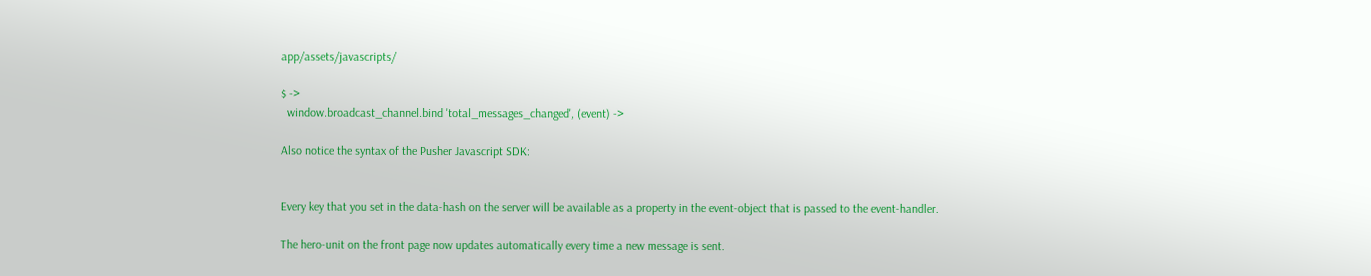app/assets/javascripts/

$ ->
  window.broadcast_channel.bind 'total_messages_changed', (event) ->

Also notice the syntax of the Pusher Javascript SDK:


Every key that you set in the data-hash on the server will be available as a property in the event-object that is passed to the event-handler.

The hero-unit on the front page now updates automatically every time a new message is sent.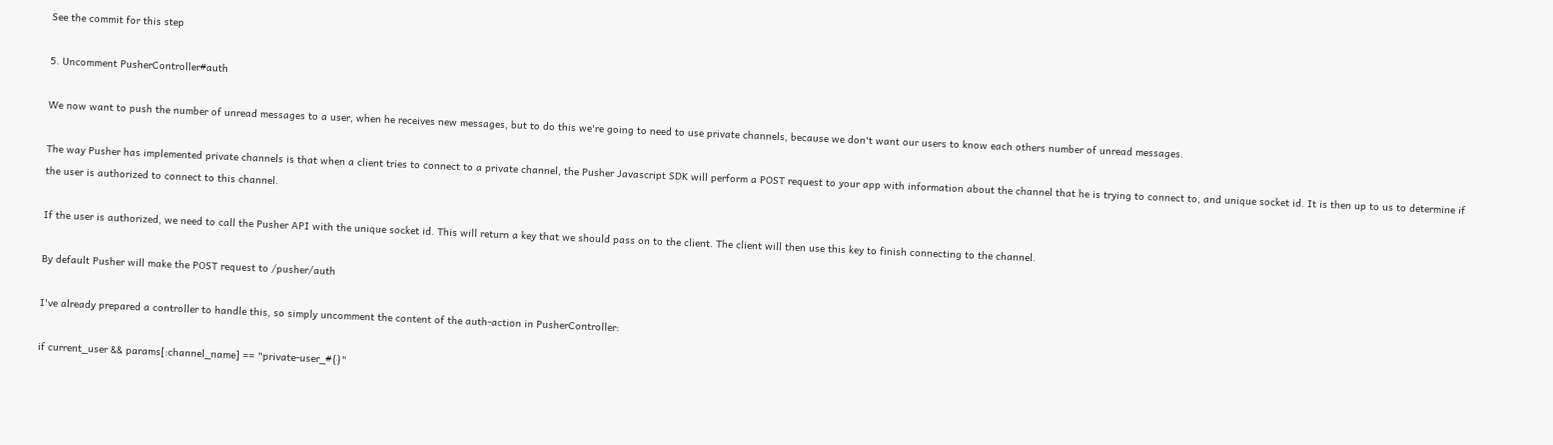See the commit for this step

5. Uncomment PusherController#auth

We now want to push the number of unread messages to a user, when he receives new messages, but to do this we're going to need to use private channels, because we don't want our users to know each others number of unread messages.

The way Pusher has implemented private channels is that when a client tries to connect to a private channel, the Pusher Javascript SDK will perform a POST request to your app with information about the channel that he is trying to connect to, and unique socket id. It is then up to us to determine if the user is authorized to connect to this channel.

If the user is authorized, we need to call the Pusher API with the unique socket id. This will return a key that we should pass on to the client. The client will then use this key to finish connecting to the channel.

By default Pusher will make the POST request to /pusher/auth

I've already prepared a controller to handle this, so simply uncomment the content of the auth-action in PusherController:

if current_user && params[:channel_name] == "private-user_#{}"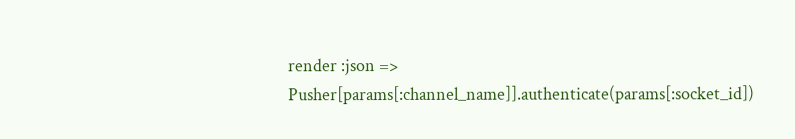render :json => Pusher[params[:channel_name]].authenticate(params[:socket_id])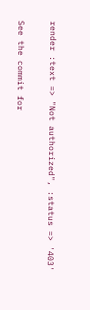render :text => "Not authorized", :status => '403'

See the commit for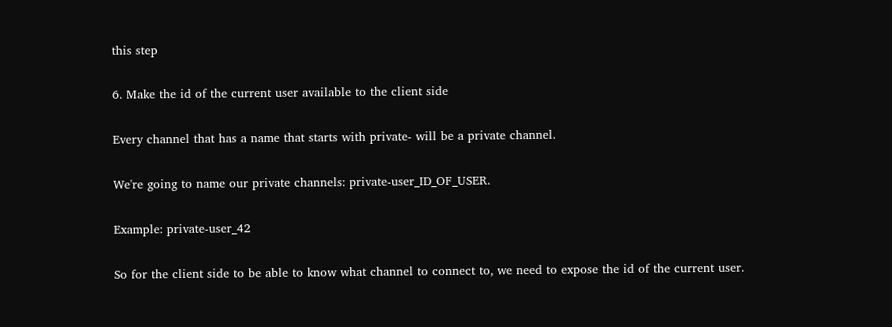this step

6. Make the id of the current user available to the client side

Every channel that has a name that starts with private- will be a private channel.

We're going to name our private channels: private-user_ID_OF_USER.

Example: private-user_42

So for the client side to be able to know what channel to connect to, we need to expose the id of the current user.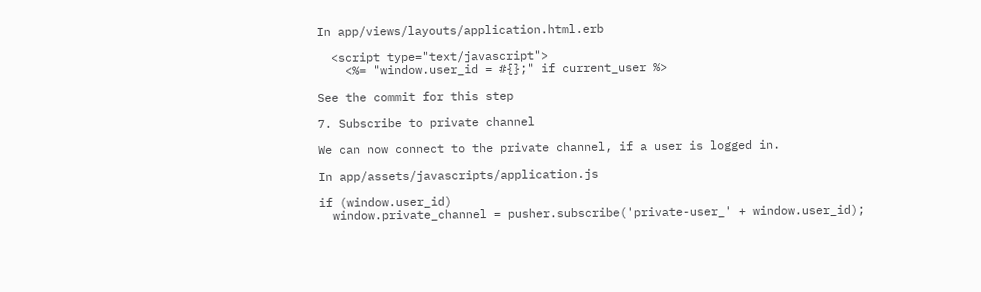In app/views/layouts/application.html.erb

  <script type="text/javascript">
    <%= "window.user_id = #{};" if current_user %>

See the commit for this step

7. Subscribe to private channel

We can now connect to the private channel, if a user is logged in.

In app/assets/javascripts/application.js

if (window.user_id)
  window.private_channel = pusher.subscribe('private-user_' + window.user_id);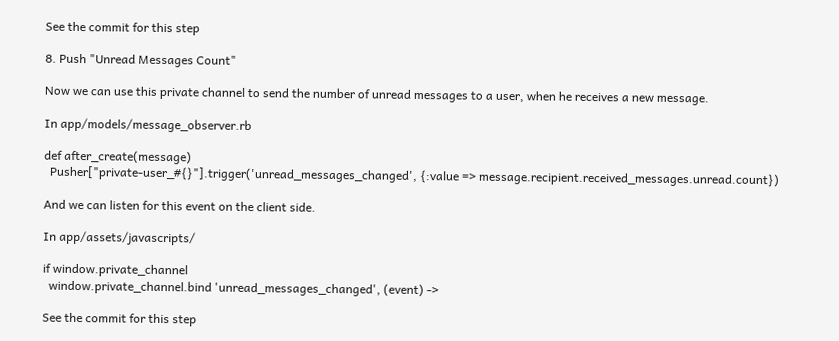See the commit for this step

8. Push "Unread Messages Count"

Now we can use this private channel to send the number of unread messages to a user, when he receives a new message.

In app/models/message_observer.rb

def after_create(message)
  Pusher["private-user_#{}"].trigger('unread_messages_changed', {:value => message.recipient.received_messages.unread.count})

And we can listen for this event on the client side.

In app/assets/javascripts/

if window.private_channel
  window.private_channel.bind 'unread_messages_changed', (event) ->

See the commit for this step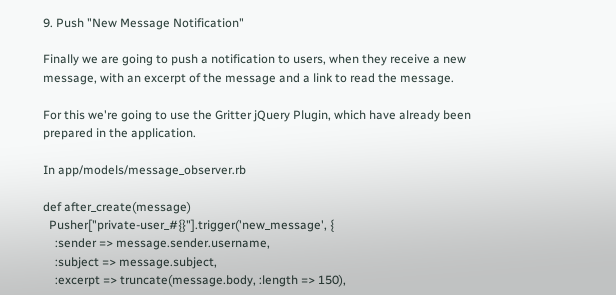9. Push "New Message Notification"

Finally we are going to push a notification to users, when they receive a new message, with an excerpt of the message and a link to read the message.

For this we're going to use the Gritter jQuery Plugin, which have already been prepared in the application.

In app/models/message_observer.rb

def after_create(message)
  Pusher["private-user_#{}"].trigger('new_message', {
    :sender => message.sender.username,
    :subject => message.subject,
    :excerpt => truncate(message.body, :length => 150),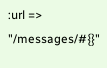:url => "/messages/#{}"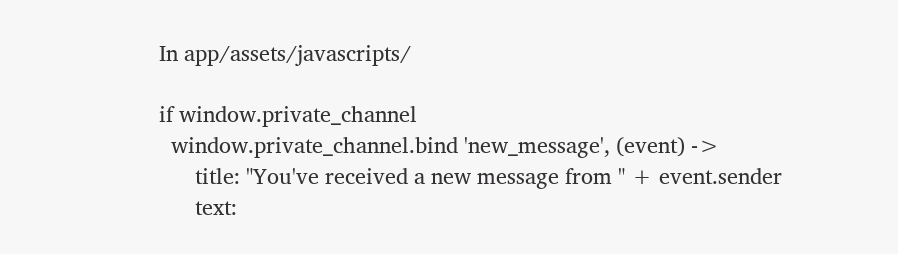In app/assets/javascripts/

if window.private_channel
  window.private_channel.bind 'new_message', (event) ->
      title: "You've received a new message from " + event.sender
      text: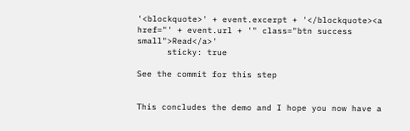'<blockquote>' + event.excerpt + '</blockquote><a href="' + event.url + '" class="btn success small">Read</a>'
      sticky: true

See the commit for this step


This concludes the demo and I hope you now have a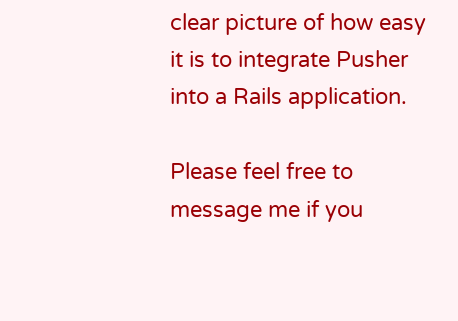clear picture of how easy it is to integrate Pusher into a Rails application.

Please feel free to message me if you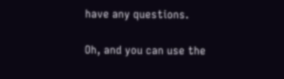have any questions.

Oh, and you can use the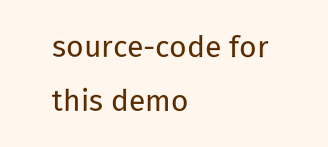source-code for this demo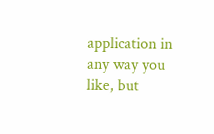application in any way you like, but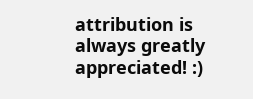attribution is always greatly appreciated! :)